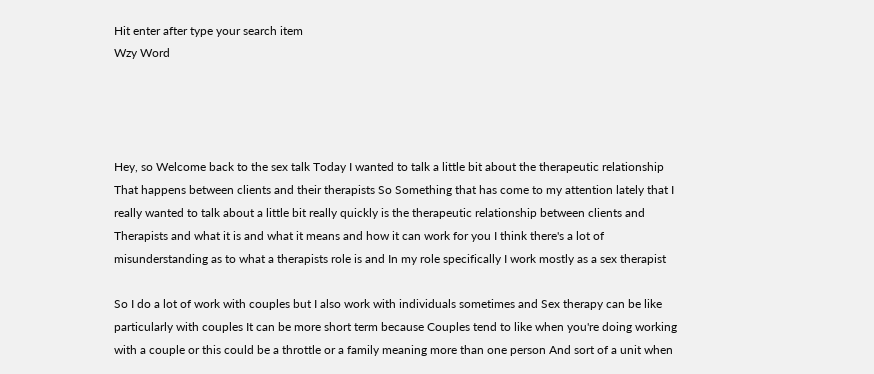Hit enter after type your search item
Wzy Word




Hey, so Welcome back to the sex talk Today I wanted to talk a little bit about the therapeutic relationship That happens between clients and their therapists So Something that has come to my attention lately that I really wanted to talk about a little bit really quickly is the therapeutic relationship between clients and Therapists and what it is and what it means and how it can work for you I think there's a lot of misunderstanding as to what a therapists role is and In my role specifically I work mostly as a sex therapist

So I do a lot of work with couples but I also work with individuals sometimes and Sex therapy can be like particularly with couples It can be more short term because Couples tend to like when you're doing working with a couple or this could be a throttle or a family meaning more than one person And sort of a unit when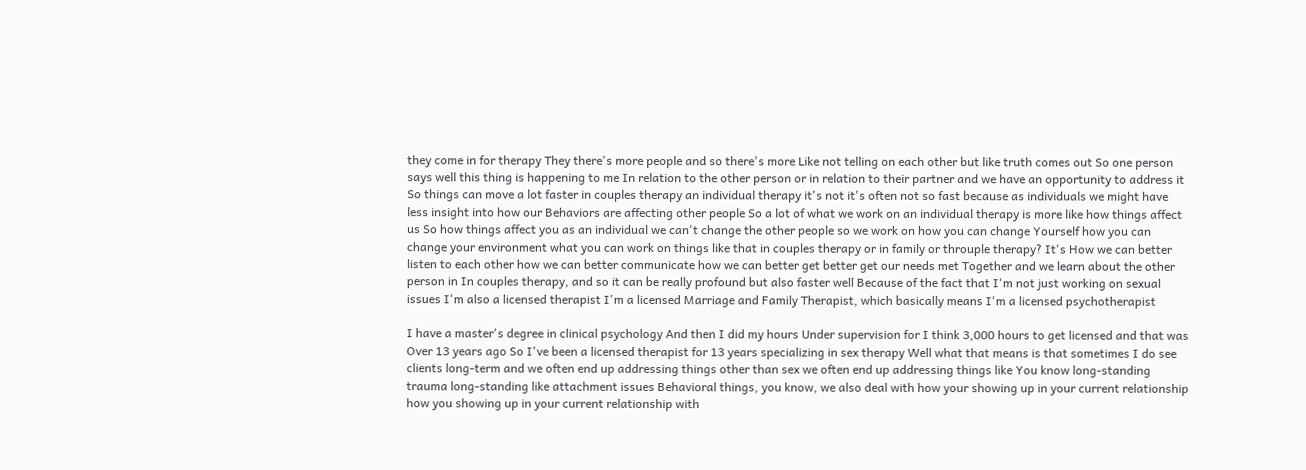they come in for therapy They there's more people and so there's more Like not telling on each other but like truth comes out So one person says well this thing is happening to me In relation to the other person or in relation to their partner and we have an opportunity to address it So things can move a lot faster in couples therapy an individual therapy it's not it's often not so fast because as individuals we might have less insight into how our Behaviors are affecting other people So a lot of what we work on an individual therapy is more like how things affect us So how things affect you as an individual we can't change the other people so we work on how you can change Yourself how you can change your environment what you can work on things like that in couples therapy or in family or throuple therapy? It's How we can better listen to each other how we can better communicate how we can better get better get our needs met Together and we learn about the other person in In couples therapy, and so it can be really profound but also faster well Because of the fact that I'm not just working on sexual issues I'm also a licensed therapist I'm a licensed Marriage and Family Therapist, which basically means I'm a licensed psychotherapist

I have a master's degree in clinical psychology And then I did my hours Under supervision for I think 3,000 hours to get licensed and that was Over 13 years ago So I've been a licensed therapist for 13 years specializing in sex therapy Well what that means is that sometimes I do see clients long-term and we often end up addressing things other than sex we often end up addressing things like You know long-standing trauma long-standing like attachment issues Behavioral things, you know, we also deal with how your showing up in your current relationship how you showing up in your current relationship with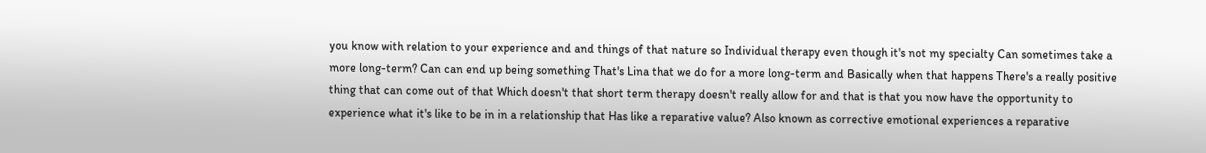you know with relation to your experience and and things of that nature so Individual therapy even though it's not my specialty Can sometimes take a more long-term? Can can end up being something That's Lina that we do for a more long-term and Basically when that happens There's a really positive thing that can come out of that Which doesn't that short term therapy doesn't really allow for and that is that you now have the opportunity to experience what it's like to be in in a relationship that Has like a reparative value? Also known as corrective emotional experiences a reparative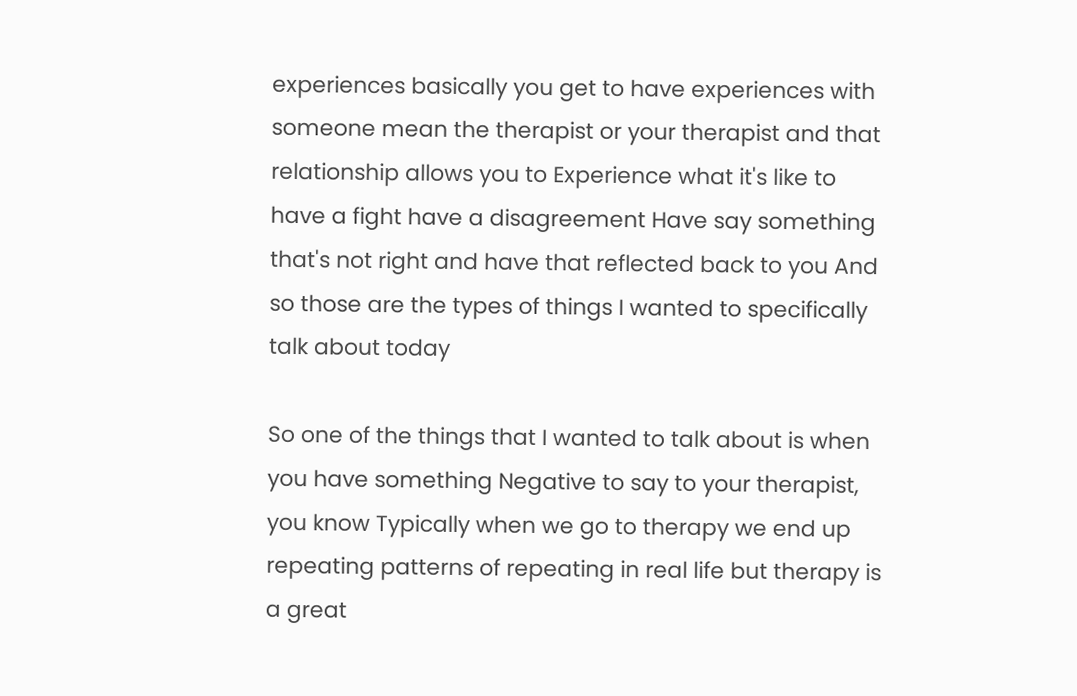experiences basically you get to have experiences with someone mean the therapist or your therapist and that relationship allows you to Experience what it's like to have a fight have a disagreement Have say something that's not right and have that reflected back to you And so those are the types of things I wanted to specifically talk about today

So one of the things that I wanted to talk about is when you have something Negative to say to your therapist, you know Typically when we go to therapy we end up repeating patterns of repeating in real life but therapy is a great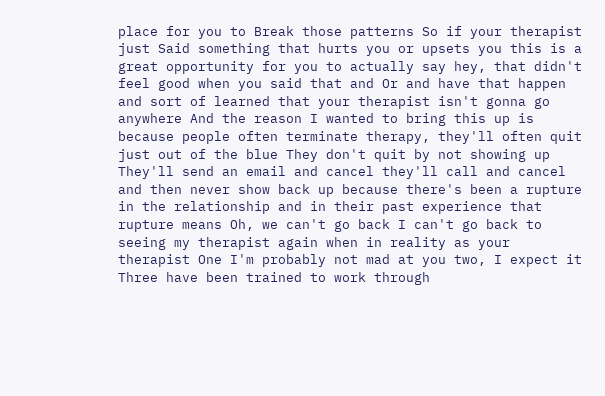place for you to Break those patterns So if your therapist just Said something that hurts you or upsets you this is a great opportunity for you to actually say hey, that didn't feel good when you said that and Or and have that happen and sort of learned that your therapist isn't gonna go anywhere And the reason I wanted to bring this up is because people often terminate therapy, they'll often quit just out of the blue They don't quit by not showing up They'll send an email and cancel they'll call and cancel and then never show back up because there's been a rupture in the relationship and in their past experience that rupture means Oh, we can't go back I can't go back to seeing my therapist again when in reality as your therapist One I'm probably not mad at you two, I expect it Three have been trained to work through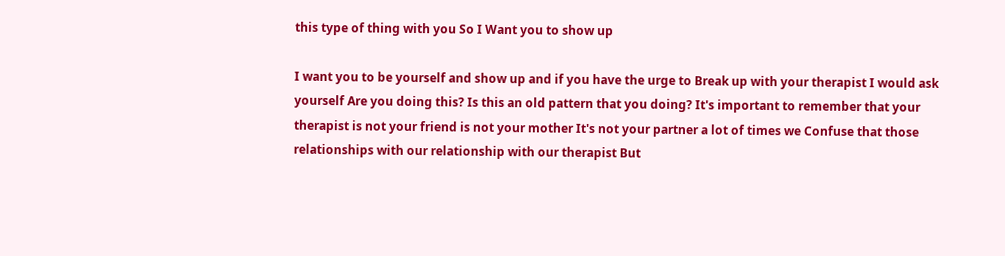this type of thing with you So I Want you to show up

I want you to be yourself and show up and if you have the urge to Break up with your therapist I would ask yourself Are you doing this? Is this an old pattern that you doing? It's important to remember that your therapist is not your friend is not your mother It's not your partner a lot of times we Confuse that those relationships with our relationship with our therapist But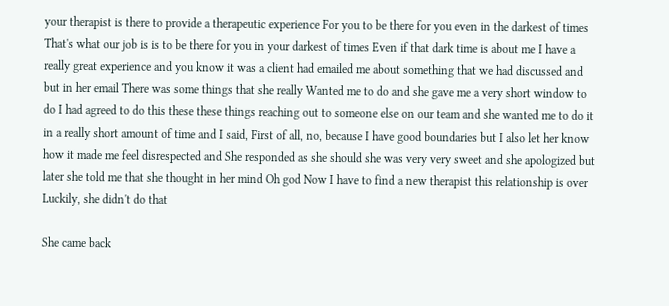your therapist is there to provide a therapeutic experience For you to be there for you even in the darkest of times That's what our job is is to be there for you in your darkest of times Even if that dark time is about me I have a really great experience and you know it was a client had emailed me about something that we had discussed and but in her email There was some things that she really Wanted me to do and she gave me a very short window to do I had agreed to do this these these things reaching out to someone else on our team and she wanted me to do it in a really short amount of time and I said, First of all, no, because I have good boundaries but I also let her know how it made me feel disrespected and She responded as she should she was very very sweet and she apologized but later she told me that she thought in her mind Oh god Now I have to find a new therapist this relationship is over Luckily, she didn't do that

She came back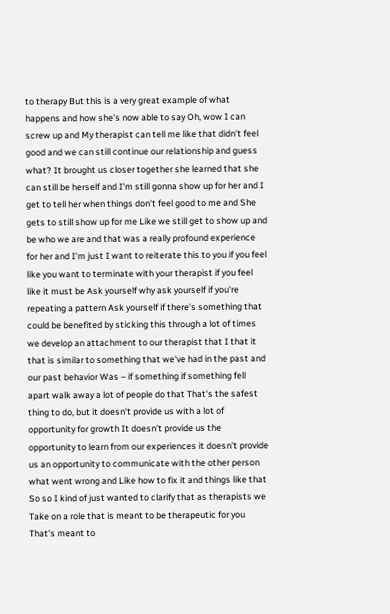to therapy But this is a very great example of what happens and how she's now able to say Oh, wow I can screw up and My therapist can tell me like that didn't feel good and we can still continue our relationship and guess what? It brought us closer together she learned that she can still be herself and I'm still gonna show up for her and I get to tell her when things don't feel good to me and She gets to still show up for me Like we still get to show up and be who we are and that was a really profound experience for her and I'm just I want to reiterate this to you if you feel like you want to terminate with your therapist if you feel like it must be Ask yourself why ask yourself if you're repeating a pattern Ask yourself if there's something that could be benefited by sticking this through a lot of times we develop an attachment to our therapist that I that it that is similar to something that we've had in the past and our past behavior Was – if something if something fell apart walk away a lot of people do that That's the safest thing to do, but it doesn't provide us with a lot of opportunity for growth It doesn't provide us the opportunity to learn from our experiences it doesn't provide us an opportunity to communicate with the other person what went wrong and Like how to fix it and things like that So so I kind of just wanted to clarify that as therapists we Take on a role that is meant to be therapeutic for you That's meant to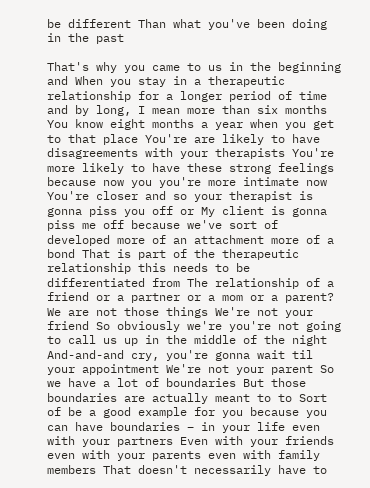be different Than what you've been doing in the past

That's why you came to us in the beginning and When you stay in a therapeutic relationship for a longer period of time and by long, I mean more than six months You know eight months a year when you get to that place You're are likely to have disagreements with your therapists You're more likely to have these strong feelings because now you you're more intimate now You're closer and so your therapist is gonna piss you off or My client is gonna piss me off because we've sort of developed more of an attachment more of a bond That is part of the therapeutic relationship this needs to be differentiated from The relationship of a friend or a partner or a mom or a parent? We are not those things We're not your friend So obviously we're you're not going to call us up in the middle of the night And-and-and cry, you're gonna wait til your appointment We're not your parent So we have a lot of boundaries But those boundaries are actually meant to to Sort of be a good example for you because you can have boundaries – in your life even with your partners Even with your friends even with your parents even with family members That doesn't necessarily have to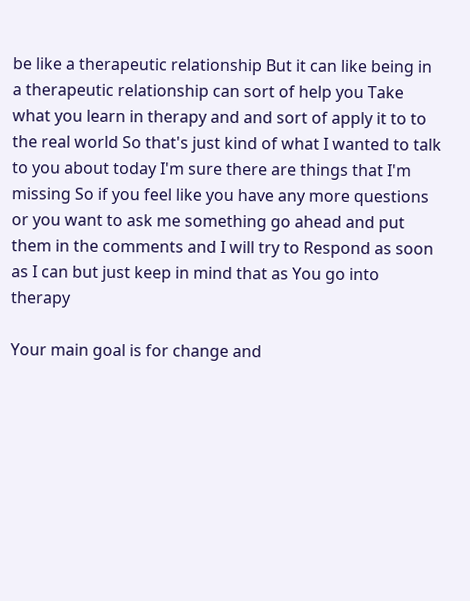be like a therapeutic relationship But it can like being in a therapeutic relationship can sort of help you Take what you learn in therapy and and sort of apply it to to the real world So that's just kind of what I wanted to talk to you about today I'm sure there are things that I'm missing So if you feel like you have any more questions or you want to ask me something go ahead and put them in the comments and I will try to Respond as soon as I can but just keep in mind that as You go into therapy

Your main goal is for change and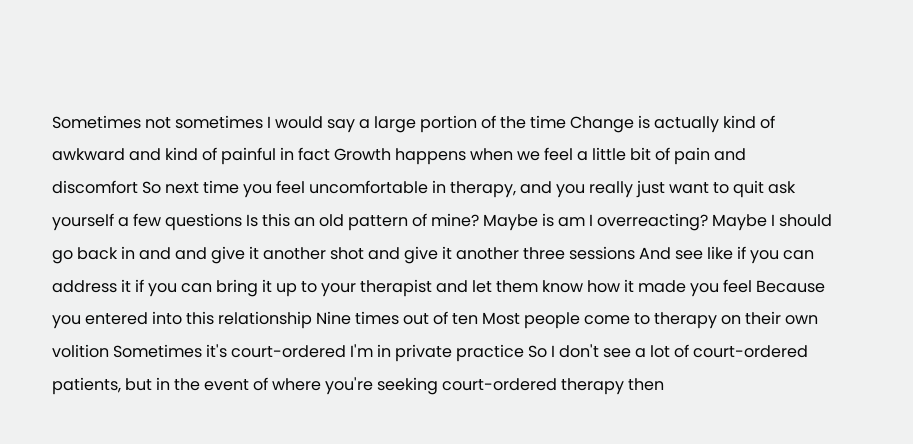Sometimes not sometimes I would say a large portion of the time Change is actually kind of awkward and kind of painful in fact Growth happens when we feel a little bit of pain and discomfort So next time you feel uncomfortable in therapy, and you really just want to quit ask yourself a few questions Is this an old pattern of mine? Maybe is am I overreacting? Maybe I should go back in and and give it another shot and give it another three sessions And see like if you can address it if you can bring it up to your therapist and let them know how it made you feel Because you entered into this relationship Nine times out of ten Most people come to therapy on their own volition Sometimes it's court-ordered I'm in private practice So I don't see a lot of court-ordered patients, but in the event of where you're seeking court-ordered therapy then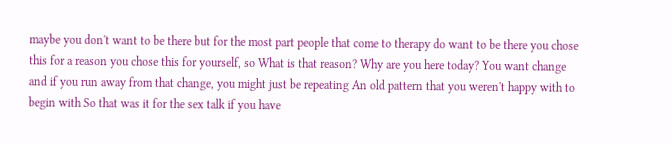maybe you don't want to be there but for the most part people that come to therapy do want to be there you chose this for a reason you chose this for yourself, so What is that reason? Why are you here today? You want change and if you run away from that change, you might just be repeating An old pattern that you weren't happy with to begin with So that was it for the sex talk if you have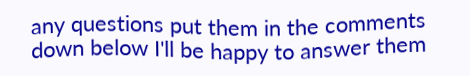any questions put them in the comments down below I'll be happy to answer them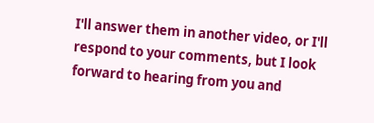I'll answer them in another video, or I'll respond to your comments, but I look forward to hearing from you and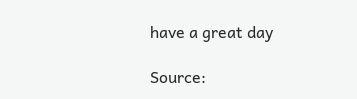have a great day

Source: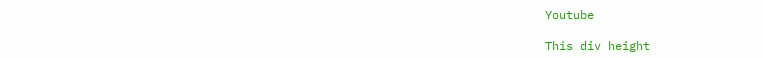Youtube

This div height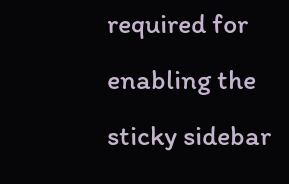required for enabling the sticky sidebar